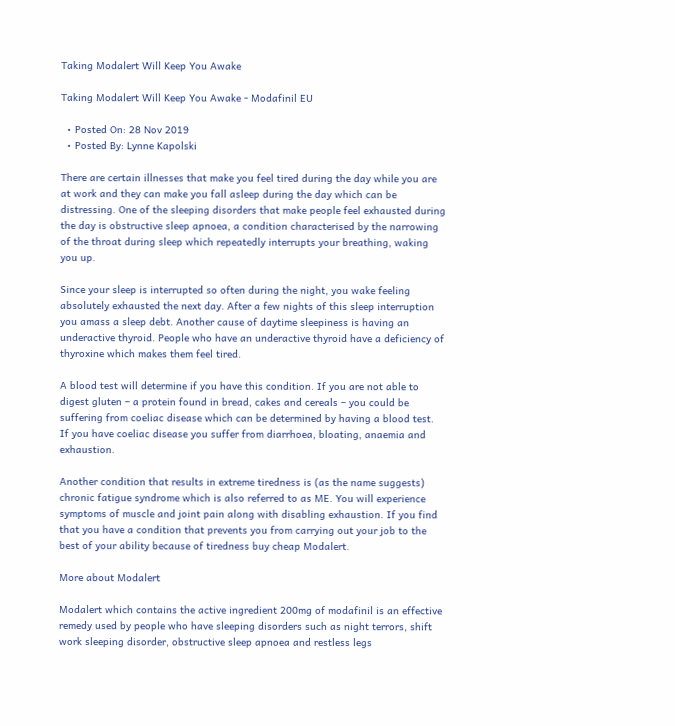Taking Modalert Will Keep You Awake

Taking Modalert Will Keep You Awake - Modafinil EU

  • Posted On: 28 Nov 2019
  • Posted By: Lynne Kapolski

There are certain illnesses that make you feel tired during the day while you are at work and they can make you fall asleep during the day which can be distressing. One of the sleeping disorders that make people feel exhausted during the day is obstructive sleep apnoea, a condition characterised by the narrowing of the throat during sleep which repeatedly interrupts your breathing, waking you up.

Since your sleep is interrupted so often during the night, you wake feeling absolutely exhausted the next day. After a few nights of this sleep interruption you amass a sleep debt. Another cause of daytime sleepiness is having an underactive thyroid. People who have an underactive thyroid have a deficiency of thyroxine which makes them feel tired.

A blood test will determine if you have this condition. If you are not able to digest gluten – a protein found in bread, cakes and cereals – you could be suffering from coeliac disease which can be determined by having a blood test. If you have coeliac disease you suffer from diarrhoea, bloating, anaemia and exhaustion.

Another condition that results in extreme tiredness is (as the name suggests) chronic fatigue syndrome which is also referred to as ME. You will experience symptoms of muscle and joint pain along with disabling exhaustion. If you find that you have a condition that prevents you from carrying out your job to the best of your ability because of tiredness buy cheap Modalert.

More about Modalert

Modalert which contains the active ingredient 200mg of modafinil is an effective remedy used by people who have sleeping disorders such as night terrors, shift work sleeping disorder, obstructive sleep apnoea and restless legs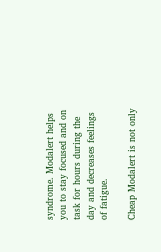syndrome. Modalert helps you to stay focused and on task for hours during the day and decreases feelings of fatigue.

Cheap Modalert is not only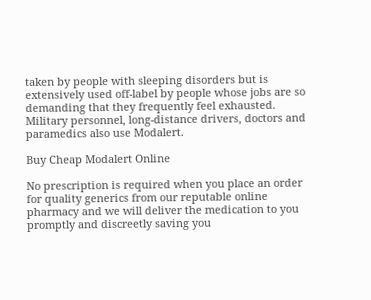taken by people with sleeping disorders but is extensively used off-label by people whose jobs are so demanding that they frequently feel exhausted. Military personnel, long-distance drivers, doctors and paramedics also use Modalert.

Buy Cheap Modalert Online

No prescription is required when you place an order for quality generics from our reputable online pharmacy and we will deliver the medication to you promptly and discreetly saving you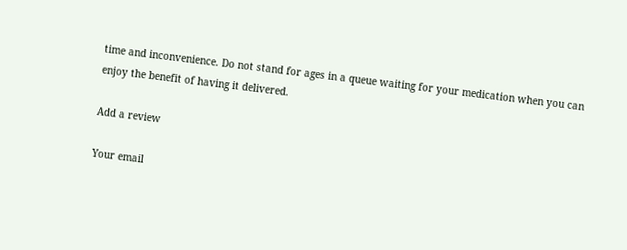time and inconvenience. Do not stand for ages in a queue waiting for your medication when you can enjoy the benefit of having it delivered.

Add a review

Your email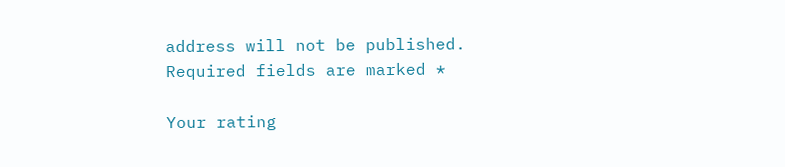address will not be published. Required fields are marked *

Your rating